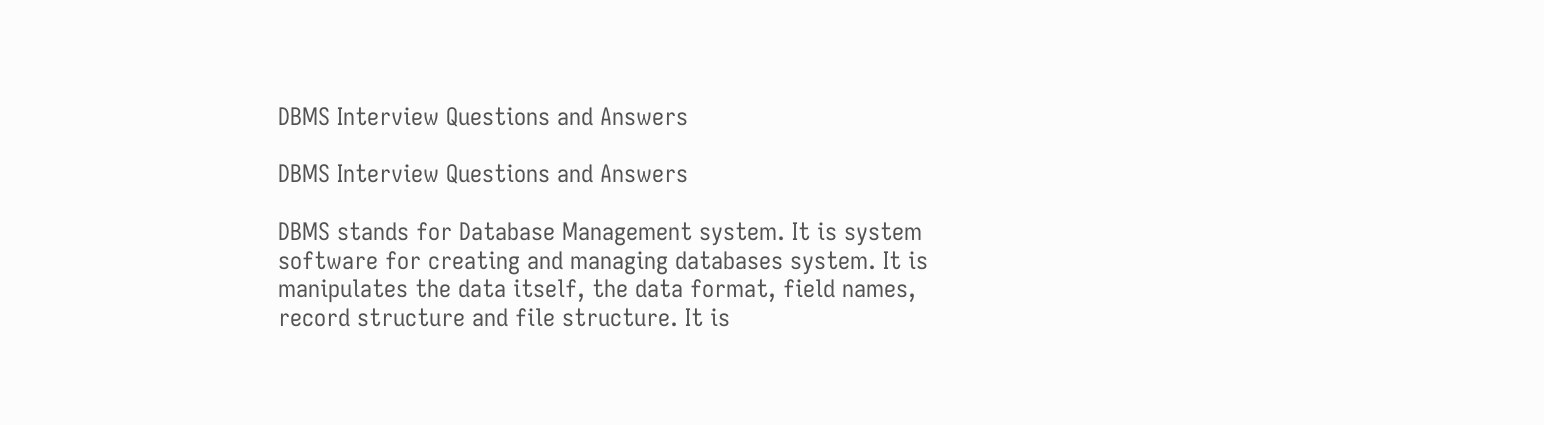DBMS Interview Questions and Answers

DBMS Interview Questions and Answers

DBMS stands for Database Management system. It is system software for creating and managing databases system. It is manipulates the data itself, the data format, field names, record structure and file structure. It is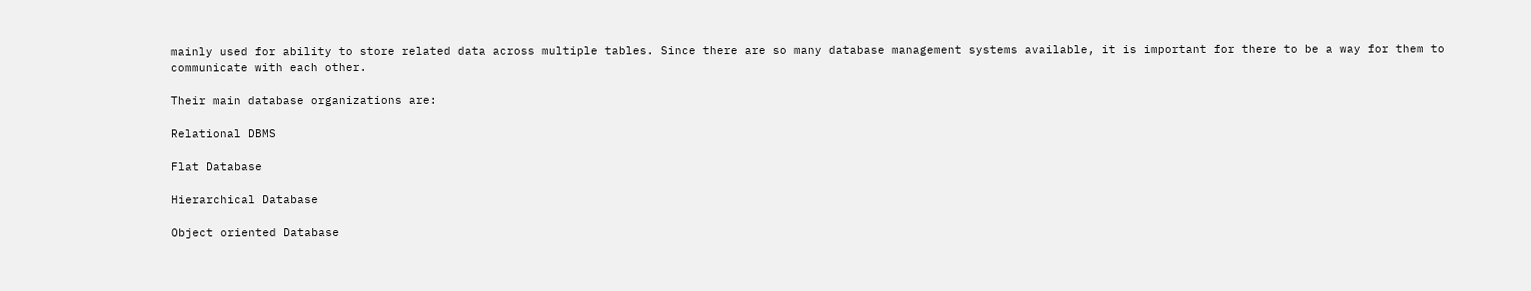mainly used for ability to store related data across multiple tables. Since there are so many database management systems available, it is important for there to be a way for them to communicate with each other.

Their main database organizations are:

Relational DBMS

Flat Database

Hierarchical Database

Object oriented Database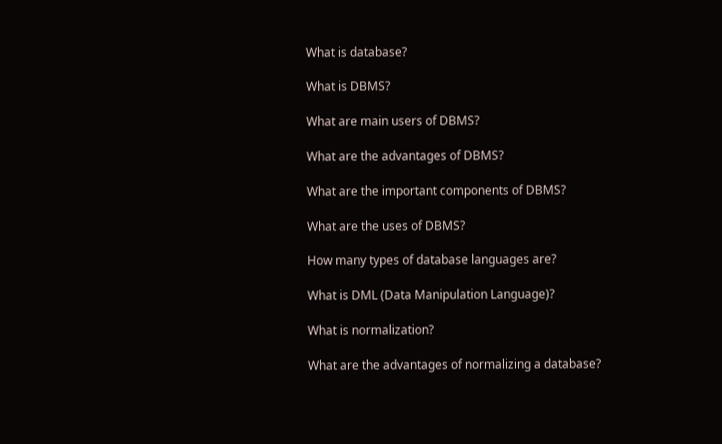What is database?

What is DBMS?

What are main users of DBMS?

What are the advantages of DBMS?

What are the important components of DBMS?

What are the uses of DBMS?

How many types of database languages are?

What is DML (Data Manipulation Language)?

What is normalization?

What are the advantages of normalizing a database?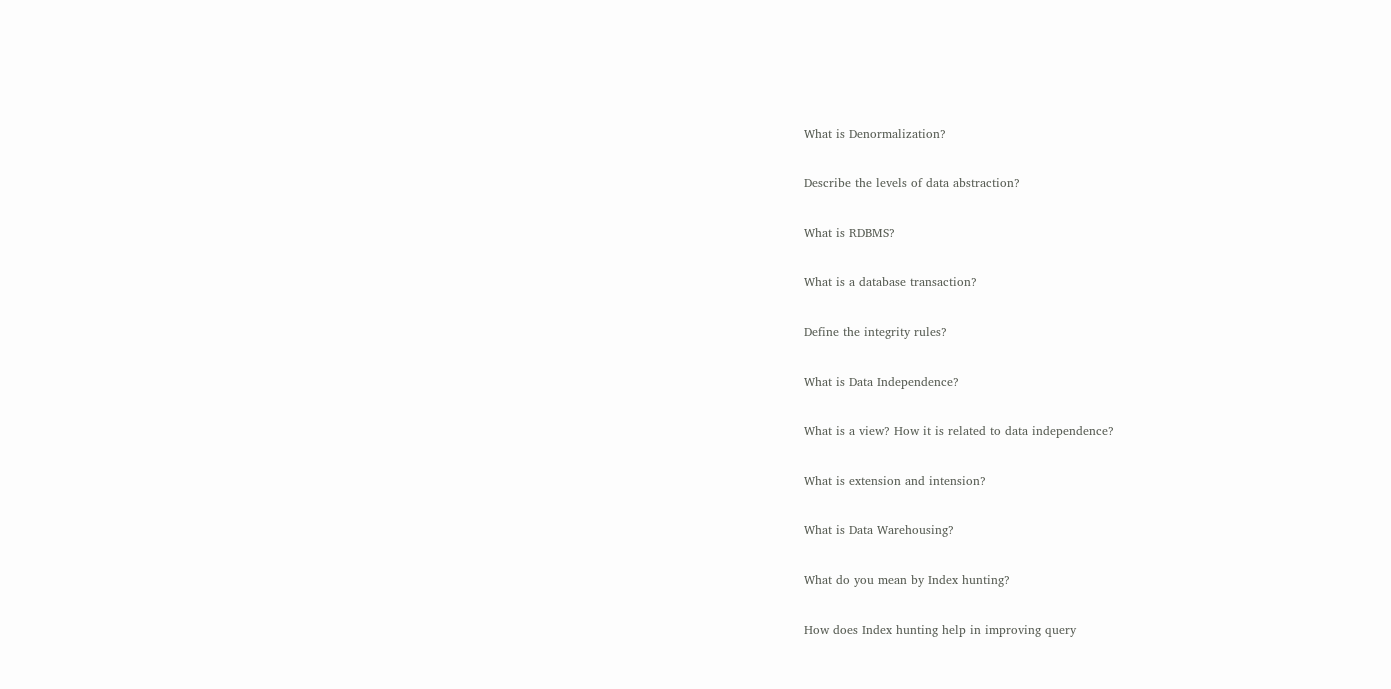What is Denormalization?

Describe the levels of data abstraction?

What is RDBMS?

What is a database transaction?

Define the integrity rules?

What is Data Independence?

What is a view? How it is related to data independence?

What is extension and intension?

What is Data Warehousing?

What do you mean by Index hunting?

How does Index hunting help in improving query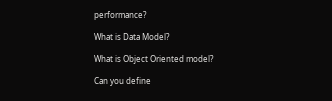performance?

What is Data Model?

What is Object Oriented model?

Can you define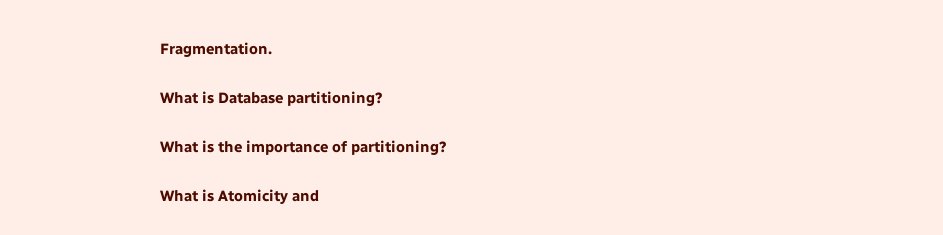Fragmentation.

What is Database partitioning?

What is the importance of partitioning?

What is Atomicity and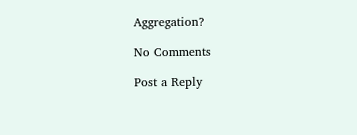Aggregation?

No Comments

Post a Reply